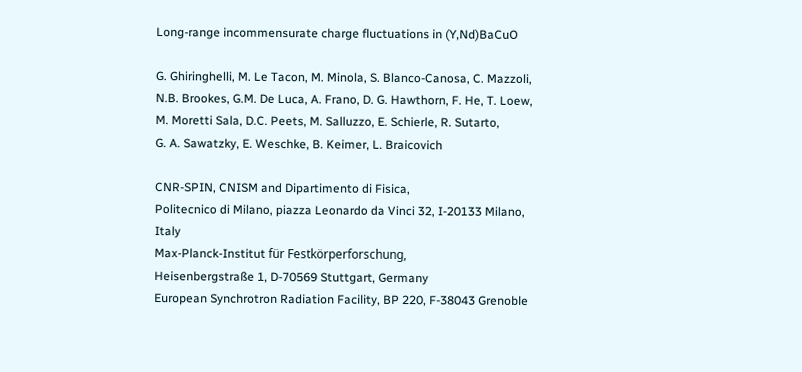Long-range incommensurate charge fluctuations in (Y,Nd)BaCuO

G. Ghiringhelli, M. Le Tacon, M. Minola, S. Blanco-Canosa, C. Mazzoli,
N.B. Brookes, G.M. De Luca, A. Frano, D. G. Hawthorn, F. He, T. Loew,
M. Moretti Sala, D.C. Peets, M. Salluzzo, E. Schierle, R. Sutarto,
G. A. Sawatzky, E. Weschke, B. Keimer, L. Braicovich

CNR-SPIN, CNISM and Dipartimento di Fisica,
Politecnico di Milano, piazza Leonardo da Vinci 32, I-20133 Milano, Italy
Max-Planck-Institut für Festkörperforschung,
Heisenbergstraße 1, D-70569 Stuttgart, Germany
European Synchrotron Radiation Facility, BP 220, F-38043 Grenoble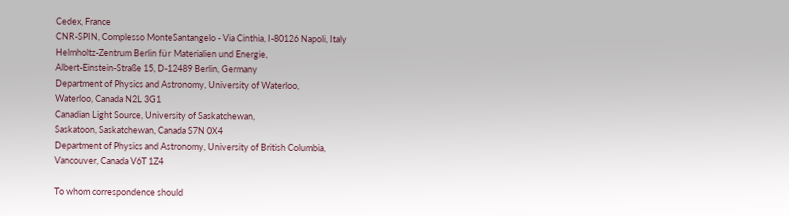Cedex, France
CNR-SPIN, Complesso MonteSantangelo - Via Cinthia, I-80126 Napoli, Italy
Helmholtz-Zentrum Berlin für Materialien und Energie,
Albert-Einstein-Straße 15, D-12489 Berlin, Germany
Department of Physics and Astronomy, University of Waterloo,
Waterloo, Canada N2L 3G1
Canadian Light Source, University of Saskatchewan,
Saskatoon, Saskatchewan, Canada S7N 0X4
Department of Physics and Astronomy, University of British Columbia,
Vancouver, Canada V6T 1Z4

To whom correspondence should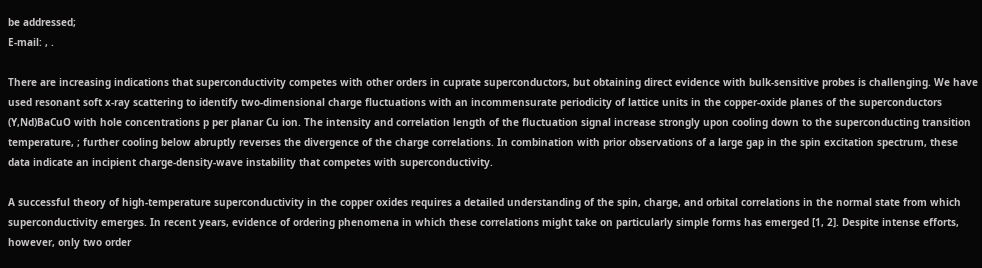be addressed;
E-mail: , .

There are increasing indications that superconductivity competes with other orders in cuprate superconductors, but obtaining direct evidence with bulk-sensitive probes is challenging. We have used resonant soft x-ray scattering to identify two-dimensional charge fluctuations with an incommensurate periodicity of lattice units in the copper-oxide planes of the superconductors (Y,Nd)BaCuO with hole concentrations p per planar Cu ion. The intensity and correlation length of the fluctuation signal increase strongly upon cooling down to the superconducting transition temperature, ; further cooling below abruptly reverses the divergence of the charge correlations. In combination with prior observations of a large gap in the spin excitation spectrum, these data indicate an incipient charge-density-wave instability that competes with superconductivity.

A successful theory of high-temperature superconductivity in the copper oxides requires a detailed understanding of the spin, charge, and orbital correlations in the normal state from which superconductivity emerges. In recent years, evidence of ordering phenomena in which these correlations might take on particularly simple forms has emerged [1, 2]. Despite intense efforts, however, only two order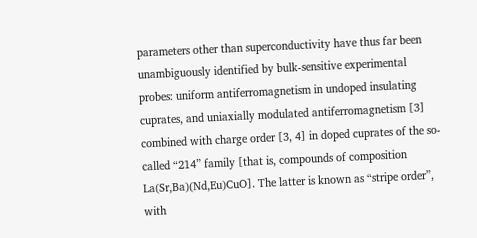parameters other than superconductivity have thus far been unambiguously identified by bulk-sensitive experimental probes: uniform antiferromagnetism in undoped insulating cuprates, and uniaxially modulated antiferromagnetism [3] combined with charge order [3, 4] in doped cuprates of the so-called “214” family [that is, compounds of composition La(Sr,Ba)(Nd,Eu)CuO]. The latter is known as “stripe order”, with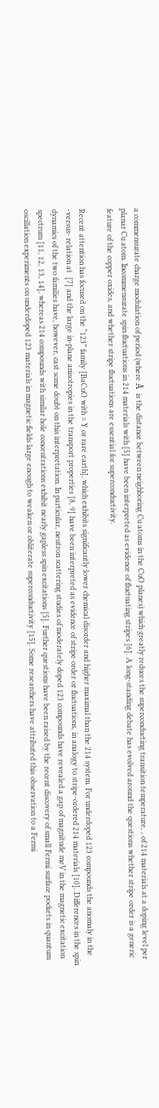a commensurate charge modulation of period (where Å  is the distance between neighboring Cu atoms in the CuO planes) which greatly reduces the superconducting transition temperature, , of 214 materials at a doping level per planar Cu atom. Incommensurate spin fluctuations in 214 materials with [5] have been interpreted as evidence of fluctuating stripes [6]. A long-standing debate has evolved around the questions whether stripe order is a generic feature of the copper oxides, and whether stripe fluctuations are essential for superconductivity.

Recent attention has focused on the “123” family [BaCuO with = Y or rare earth], which exhibits significantly lower chemical disorder and higher maximal than the 214 system. For underdoped 123 compounds the anomaly in the -versus- relation at  [7] and the large in-plane anisotropies in the transport properties [8, 9] have been interpreted as evidence of stripe order or fluctuations, in analogy to stripe-ordered 214 materials [10]. Differences in the spin dynamics of the two families have, however, cast some doubt on this interpretation. In particular, neutron scattering studies of moderately doped 123 compounds have revealed a gap of magnitude meV in the magnetic excitation spectrum [11, 12, 13, 14], whereas 214 compounds with similar hole concentrations exhibit nearly gapless spin excitations [5]. Further questions have been raised by the recent discovery of small Fermi surface pockets in quantum oscillation experiments on underdoped 123 materials in magnetic fields large enough to weaken or obliterate superconductivity [15]. Some researchers have attributed this observation to a Fermi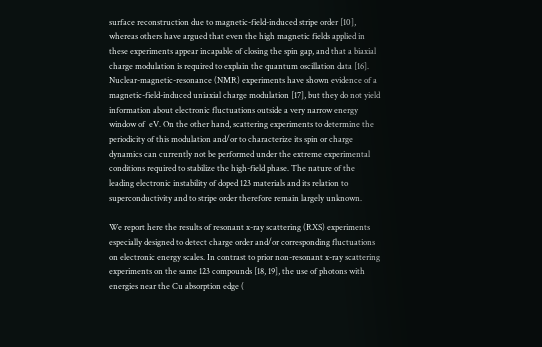surface reconstruction due to magnetic-field-induced stripe order [10], whereas others have argued that even the high magnetic fields applied in these experiments appear incapable of closing the spin gap, and that a biaxial charge modulation is required to explain the quantum oscillation data [16]. Nuclear-magnetic-resonance (NMR) experiments have shown evidence of a magnetic-field-induced uniaxial charge modulation [17], but they do not yield information about electronic fluctuations outside a very narrow energy window of  eV. On the other hand, scattering experiments to determine the periodicity of this modulation and/or to characterize its spin or charge dynamics can currently not be performed under the extreme experimental conditions required to stabilize the high-field phase. The nature of the leading electronic instability of doped 123 materials and its relation to superconductivity and to stripe order therefore remain largely unknown.

We report here the results of resonant x-ray scattering (RXS) experiments especially designed to detect charge order and/or corresponding fluctuations on electronic energy scales. In contrast to prior non-resonant x-ray scattering experiments on the same 123 compounds [18, 19], the use of photons with energies near the Cu absorption edge (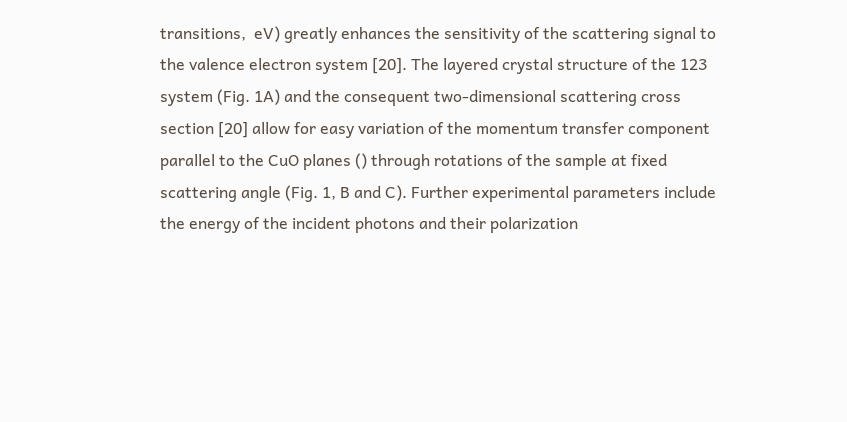transitions,  eV) greatly enhances the sensitivity of the scattering signal to the valence electron system [20]. The layered crystal structure of the 123 system (Fig. 1A) and the consequent two-dimensional scattering cross section [20] allow for easy variation of the momentum transfer component parallel to the CuO planes () through rotations of the sample at fixed scattering angle (Fig. 1, B and C). Further experimental parameters include the energy of the incident photons and their polarization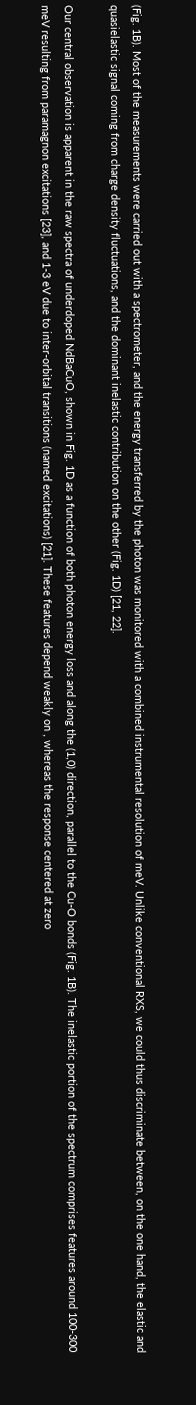(Fig. 1B). Most of the measurements were carried out with a spectrometer, and the energy transferred by the photon was monitored with a combined instrumental resolution of meV. Unlike conventional RXS, we could thus discriminate between, on the one hand, the elastic and quasielastic signal coming from charge density fluctuations, and the dominant inelastic contribution on the other (Fig. 1D) [21, 22].

Our central observation is apparent in the raw spectra of underdoped NdBaCuO, shown in Fig. 1D as a function of both photon energy loss and along the (1,0) direction, parallel to the Cu-O bonds (Fig. 1B). The inelastic portion of the spectrum comprises features around 100-300 meV resulting from paramagnon excitations [23], and 1-3 eV due to inter-orbital transitions (named excitations) [21]. These features depend weakly on , whereas the response centered at zero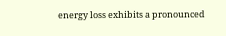energy loss exhibits a pronounced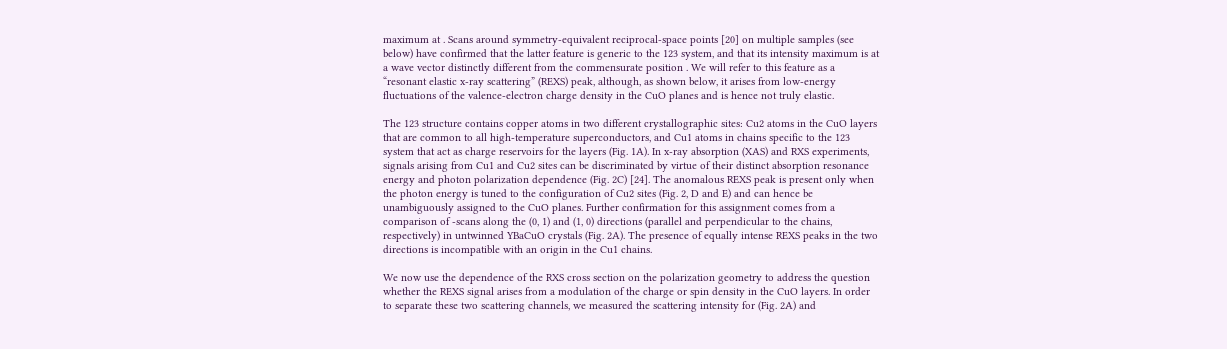maximum at . Scans around symmetry-equivalent reciprocal-space points [20] on multiple samples (see below) have confirmed that the latter feature is generic to the 123 system, and that its intensity maximum is at a wave vector distinctly different from the commensurate position . We will refer to this feature as a “resonant elastic x-ray scattering” (REXS) peak, although, as shown below, it arises from low-energy fluctuations of the valence-electron charge density in the CuO planes and is hence not truly elastic.

The 123 structure contains copper atoms in two different crystallographic sites: Cu2 atoms in the CuO layers that are common to all high-temperature superconductors, and Cu1 atoms in chains specific to the 123 system that act as charge reservoirs for the layers (Fig. 1A). In x-ray absorption (XAS) and RXS experiments, signals arising from Cu1 and Cu2 sites can be discriminated by virtue of their distinct absorption resonance energy and photon polarization dependence (Fig. 2C) [24]. The anomalous REXS peak is present only when the photon energy is tuned to the configuration of Cu2 sites (Fig. 2, D and E) and can hence be unambiguously assigned to the CuO planes. Further confirmation for this assignment comes from a comparison of -scans along the (0, 1) and (1, 0) directions (parallel and perpendicular to the chains, respectively) in untwinned YBaCuO crystals (Fig. 2A). The presence of equally intense REXS peaks in the two directions is incompatible with an origin in the Cu1 chains.

We now use the dependence of the RXS cross section on the polarization geometry to address the question whether the REXS signal arises from a modulation of the charge or spin density in the CuO layers. In order to separate these two scattering channels, we measured the scattering intensity for (Fig. 2A) and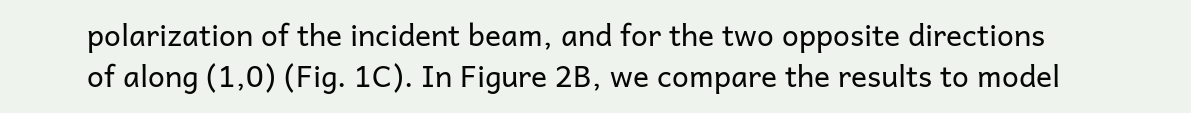polarization of the incident beam, and for the two opposite directions of along (1,0) (Fig. 1C). In Figure 2B, we compare the results to model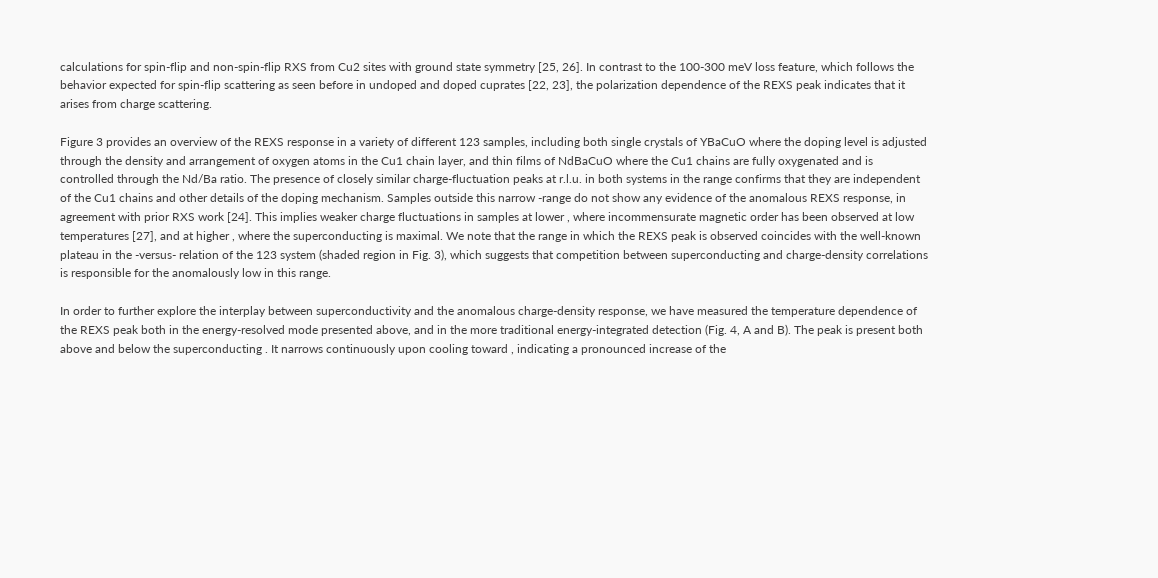calculations for spin-flip and non-spin-flip RXS from Cu2 sites with ground state symmetry [25, 26]. In contrast to the 100-300 meV loss feature, which follows the behavior expected for spin-flip scattering as seen before in undoped and doped cuprates [22, 23], the polarization dependence of the REXS peak indicates that it arises from charge scattering.

Figure 3 provides an overview of the REXS response in a variety of different 123 samples, including both single crystals of YBaCuO where the doping level is adjusted through the density and arrangement of oxygen atoms in the Cu1 chain layer, and thin films of NdBaCuO where the Cu1 chains are fully oxygenated and is controlled through the Nd/Ba ratio. The presence of closely similar charge-fluctuation peaks at r.l.u. in both systems in the range confirms that they are independent of the Cu1 chains and other details of the doping mechanism. Samples outside this narrow -range do not show any evidence of the anomalous REXS response, in agreement with prior RXS work [24]. This implies weaker charge fluctuations in samples at lower , where incommensurate magnetic order has been observed at low temperatures [27], and at higher , where the superconducting is maximal. We note that the range in which the REXS peak is observed coincides with the well-known plateau in the -versus- relation of the 123 system (shaded region in Fig. 3), which suggests that competition between superconducting and charge-density correlations is responsible for the anomalously low in this range.

In order to further explore the interplay between superconductivity and the anomalous charge-density response, we have measured the temperature dependence of the REXS peak both in the energy-resolved mode presented above, and in the more traditional energy-integrated detection (Fig. 4, A and B). The peak is present both above and below the superconducting . It narrows continuously upon cooling toward , indicating a pronounced increase of the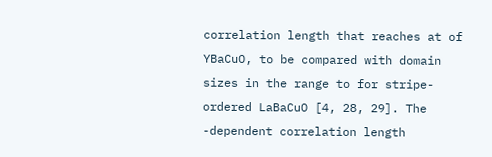correlation length that reaches at of YBaCuO, to be compared with domain sizes in the range to for stripe-ordered LaBaCuO [4, 28, 29]. The -dependent correlation length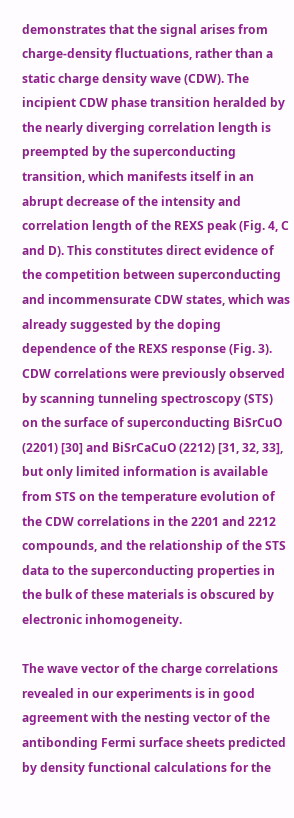demonstrates that the signal arises from charge-density fluctuations, rather than a static charge density wave (CDW). The incipient CDW phase transition heralded by the nearly diverging correlation length is preempted by the superconducting transition, which manifests itself in an abrupt decrease of the intensity and correlation length of the REXS peak (Fig. 4, C and D). This constitutes direct evidence of the competition between superconducting and incommensurate CDW states, which was already suggested by the doping dependence of the REXS response (Fig. 3). CDW correlations were previously observed by scanning tunneling spectroscopy (STS) on the surface of superconducting BiSrCuO (2201) [30] and BiSrCaCuO (2212) [31, 32, 33], but only limited information is available from STS on the temperature evolution of the CDW correlations in the 2201 and 2212 compounds, and the relationship of the STS data to the superconducting properties in the bulk of these materials is obscured by electronic inhomogeneity.

The wave vector of the charge correlations revealed in our experiments is in good agreement with the nesting vector of the antibonding Fermi surface sheets predicted by density functional calculations for the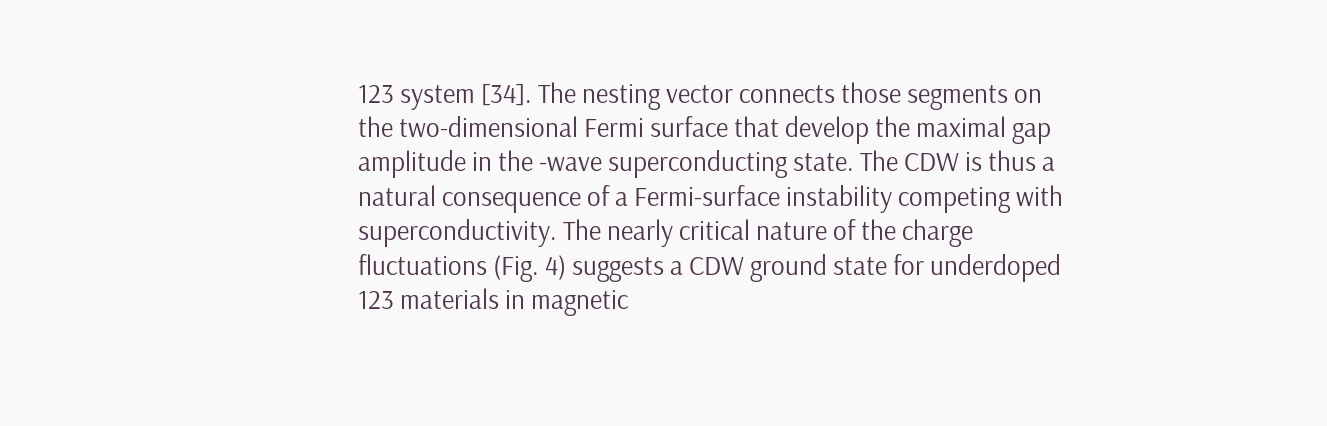123 system [34]. The nesting vector connects those segments on the two-dimensional Fermi surface that develop the maximal gap amplitude in the -wave superconducting state. The CDW is thus a natural consequence of a Fermi-surface instability competing with superconductivity. The nearly critical nature of the charge fluctuations (Fig. 4) suggests a CDW ground state for underdoped 123 materials in magnetic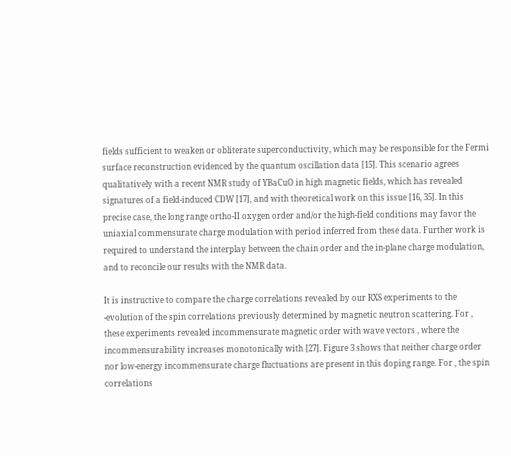fields sufficient to weaken or obliterate superconductivity, which may be responsible for the Fermi surface reconstruction evidenced by the quantum oscillation data [15]. This scenario agrees qualitatively with a recent NMR study of YBaCuO in high magnetic fields, which has revealed signatures of a field-induced CDW [17], and with theoretical work on this issue [16, 35]. In this precise case, the long range ortho-II oxygen order and/or the high-field conditions may favor the uniaxial commensurate charge modulation with period inferred from these data. Further work is required to understand the interplay between the chain order and the in-plane charge modulation, and to reconcile our results with the NMR data.

It is instructive to compare the charge correlations revealed by our RXS experiments to the -evolution of the spin correlations previously determined by magnetic neutron scattering. For , these experiments revealed incommensurate magnetic order with wave vectors , where the incommensurability increases monotonically with [27]. Figure 3 shows that neither charge order nor low-energy incommensurate charge fluctuations are present in this doping range. For , the spin correlations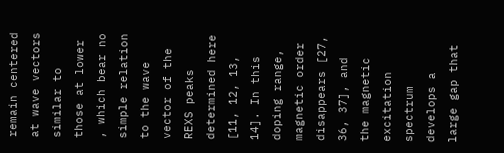remain centered at wave vectors similar to those at lower , which bear no simple relation to the wave vector of the REXS peaks determined here [11, 12, 13, 14]. In this doping range, magnetic order disappears [27, 36, 37], and the magnetic excitation spectrum develops a large gap that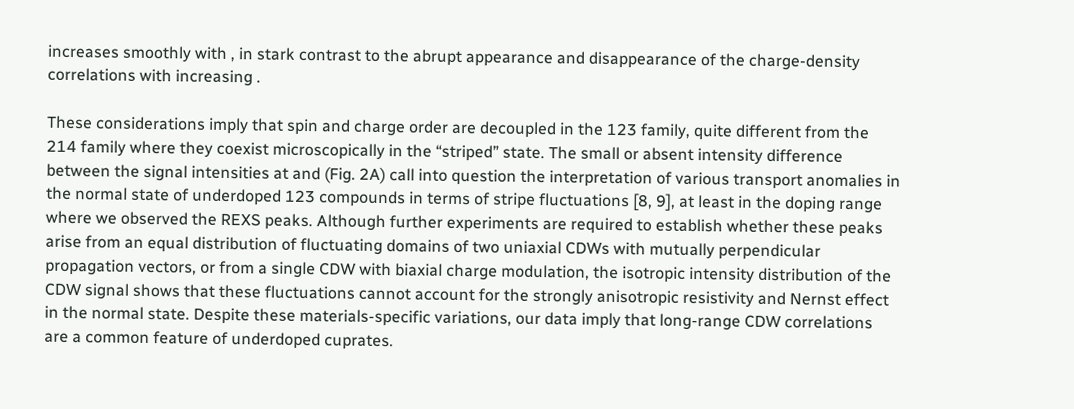increases smoothly with , in stark contrast to the abrupt appearance and disappearance of the charge-density correlations with increasing .

These considerations imply that spin and charge order are decoupled in the 123 family, quite different from the 214 family where they coexist microscopically in the “striped” state. The small or absent intensity difference between the signal intensities at and (Fig. 2A) call into question the interpretation of various transport anomalies in the normal state of underdoped 123 compounds in terms of stripe fluctuations [8, 9], at least in the doping range where we observed the REXS peaks. Although further experiments are required to establish whether these peaks arise from an equal distribution of fluctuating domains of two uniaxial CDWs with mutually perpendicular propagation vectors, or from a single CDW with biaxial charge modulation, the isotropic intensity distribution of the CDW signal shows that these fluctuations cannot account for the strongly anisotropic resistivity and Nernst effect in the normal state. Despite these materials-specific variations, our data imply that long-range CDW correlations are a common feature of underdoped cuprates.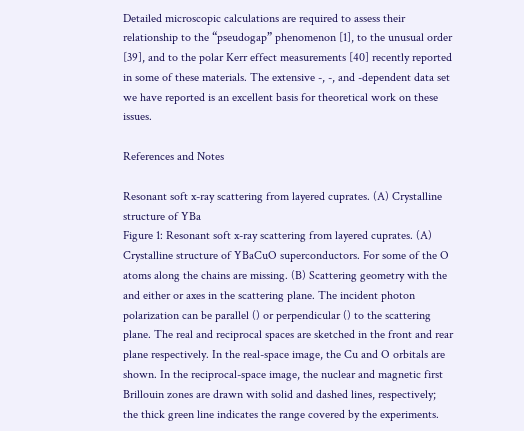Detailed microscopic calculations are required to assess their relationship to the “pseudogap” phenomenon [1], to the unusual order [39], and to the polar Kerr effect measurements [40] recently reported in some of these materials. The extensive -, -, and -dependent data set we have reported is an excellent basis for theoretical work on these issues.

References and Notes

Resonant soft x-ray scattering from layered cuprates. (A) Crystalline structure of YBa
Figure 1: Resonant soft x-ray scattering from layered cuprates. (A) Crystalline structure of YBaCuO superconductors. For some of the O atoms along the chains are missing. (B) Scattering geometry with the and either or axes in the scattering plane. The incident photon polarization can be parallel () or perpendicular () to the scattering plane. The real and reciprocal spaces are sketched in the front and rear plane respectively. In the real-space image, the Cu and O orbitals are shown. In the reciprocal-space image, the nuclear and magnetic first Brillouin zones are drawn with solid and dashed lines, respectively; the thick green line indicates the range covered by the experiments.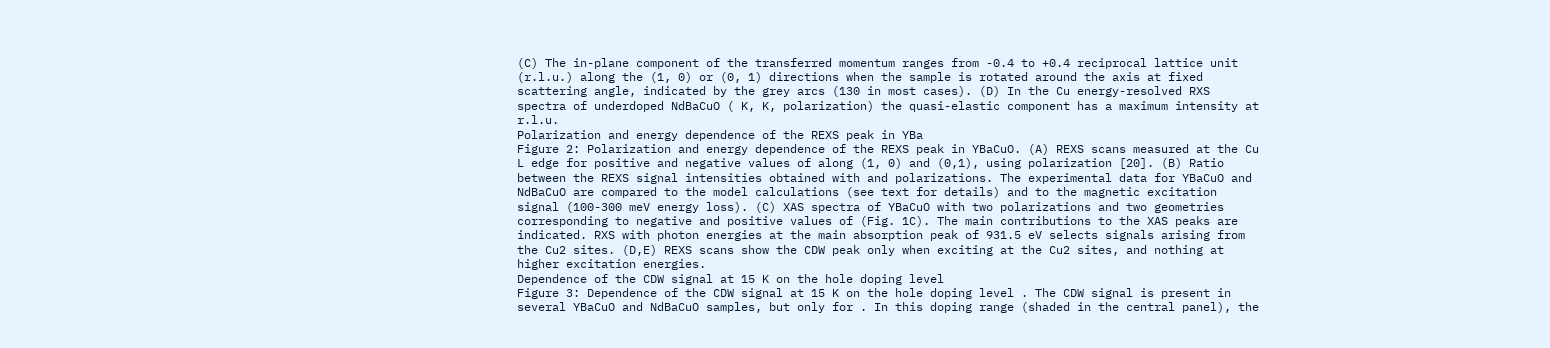(C) The in-plane component of the transferred momentum ranges from -0.4 to +0.4 reciprocal lattice unit (r.l.u.) along the (1, 0) or (0, 1) directions when the sample is rotated around the axis at fixed scattering angle, indicated by the grey arcs (130 in most cases). (D) In the Cu energy-resolved RXS spectra of underdoped NdBaCuO ( K, K, polarization) the quasi-elastic component has a maximum intensity at r.l.u.
Polarization and energy dependence of the REXS peak in YBa
Figure 2: Polarization and energy dependence of the REXS peak in YBaCuO. (A) REXS scans measured at the Cu L edge for positive and negative values of along (1, 0) and (0,1), using polarization [20]. (B) Ratio between the REXS signal intensities obtained with and polarizations. The experimental data for YBaCuO and NdBaCuO are compared to the model calculations (see text for details) and to the magnetic excitation signal (100-300 meV energy loss). (C) XAS spectra of YBaCuO with two polarizations and two geometries corresponding to negative and positive values of (Fig. 1C). The main contributions to the XAS peaks are indicated. RXS with photon energies at the main absorption peak of 931.5 eV selects signals arising from the Cu2 sites. (D,E) REXS scans show the CDW peak only when exciting at the Cu2 sites, and nothing at higher excitation energies.
Dependence of the CDW signal at 15 K on the hole doping level
Figure 3: Dependence of the CDW signal at 15 K on the hole doping level . The CDW signal is present in several YBaCuO and NdBaCuO samples, but only for . In this doping range (shaded in the central panel), the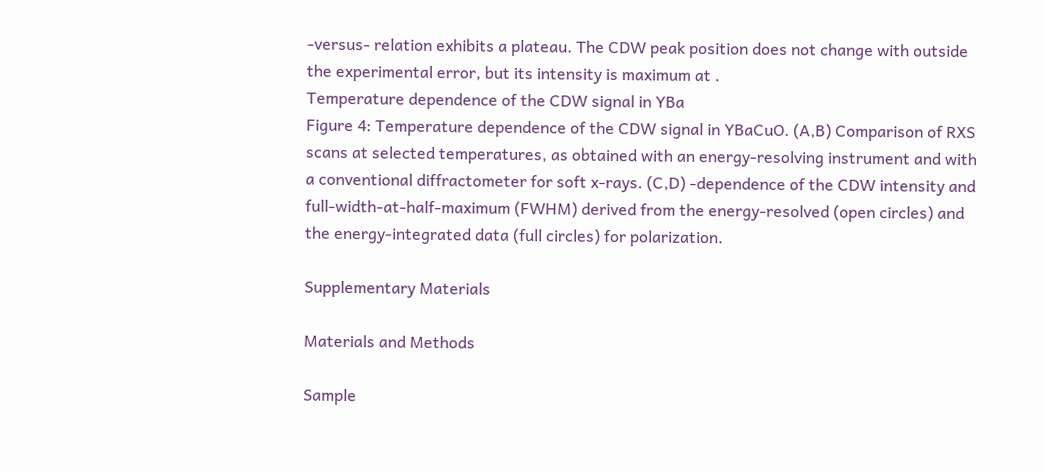-versus- relation exhibits a plateau. The CDW peak position does not change with outside the experimental error, but its intensity is maximum at .
Temperature dependence of the CDW signal in YBa
Figure 4: Temperature dependence of the CDW signal in YBaCuO. (A,B) Comparison of RXS scans at selected temperatures, as obtained with an energy-resolving instrument and with a conventional diffractometer for soft x-rays. (C,D) -dependence of the CDW intensity and full-width-at-half-maximum (FWHM) derived from the energy-resolved (open circles) and the energy-integrated data (full circles) for polarization.

Supplementary Materials

Materials and Methods

Sample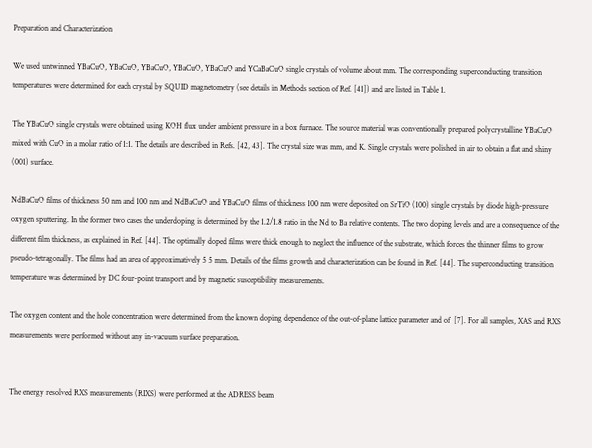Preparation and Characterization

We used untwinned YBaCuO, YBaCuO, YBaCuO, YBaCuO, YBaCuO and YCaBaCuO single crystals of volume about mm. The corresponding superconducting transition temperatures were determined for each crystal by SQUID magnetometry (see details in Methods section of Ref. [41]) and are listed in Table 1.

The YBaCuO single crystals were obtained using KOH flux under ambient pressure in a box furnace. The source material was conventionally prepared polycrystalline YBaCuO mixed with CuO in a molar ratio of 1:1. The details are described in Refs. [42, 43]. The crystal size was mm, and K. Single crystals were polished in air to obtain a flat and shiny (001) surface.

NdBaCuO films of thickness 50 nm and 100 nm and NdBaCuO and YBaCuO films of thickness 100 nm were deposited on SrTiO (100) single crystals by diode high-pressure oxygen sputtering. In the former two cases the underdoping is determined by the 1.2/1.8 ratio in the Nd to Ba relative contents. The two doping levels and are a consequence of the different film thickness, as explained in Ref. [44]. The optimally doped films were thick enough to neglect the influence of the substrate, which forces the thinner films to grow pseudo-tetragonally. The films had an area of approximatively 5 5 mm. Details of the films growth and characterization can be found in Ref. [44]. The superconducting transition temperature was determined by DC four-point transport and by magnetic susceptibility measurements.

The oxygen content and the hole concentration were determined from the known doping dependence of the out-of-plane lattice parameter and of  [7]. For all samples, XAS and RXS measurements were performed without any in-vacuum surface preparation.


The energy resolved RXS measurements (RIXS) were performed at the ADRESS beam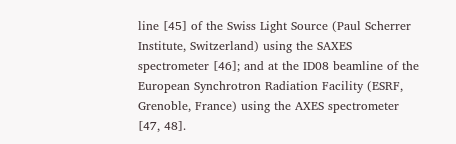line [45] of the Swiss Light Source (Paul Scherrer Institute, Switzerland) using the SAXES spectrometer [46]; and at the ID08 beamline of the European Synchrotron Radiation Facility (ESRF, Grenoble, France) using the AXES spectrometer [47, 48].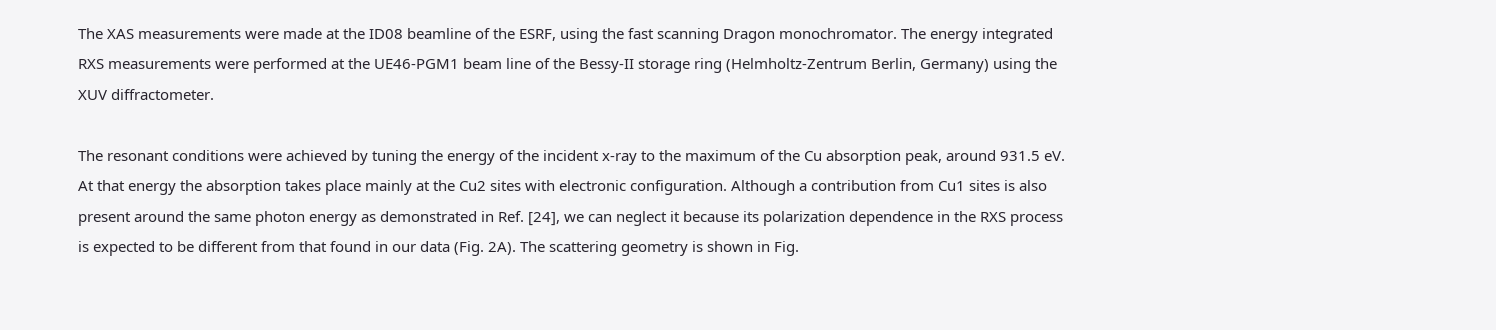The XAS measurements were made at the ID08 beamline of the ESRF, using the fast scanning Dragon monochromator. The energy integrated RXS measurements were performed at the UE46-PGM1 beam line of the Bessy-II storage ring (Helmholtz-Zentrum Berlin, Germany) using the XUV diffractometer.

The resonant conditions were achieved by tuning the energy of the incident x-ray to the maximum of the Cu absorption peak, around 931.5 eV. At that energy the absorption takes place mainly at the Cu2 sites with electronic configuration. Although a contribution from Cu1 sites is also present around the same photon energy as demonstrated in Ref. [24], we can neglect it because its polarization dependence in the RXS process is expected to be different from that found in our data (Fig. 2A). The scattering geometry is shown in Fig.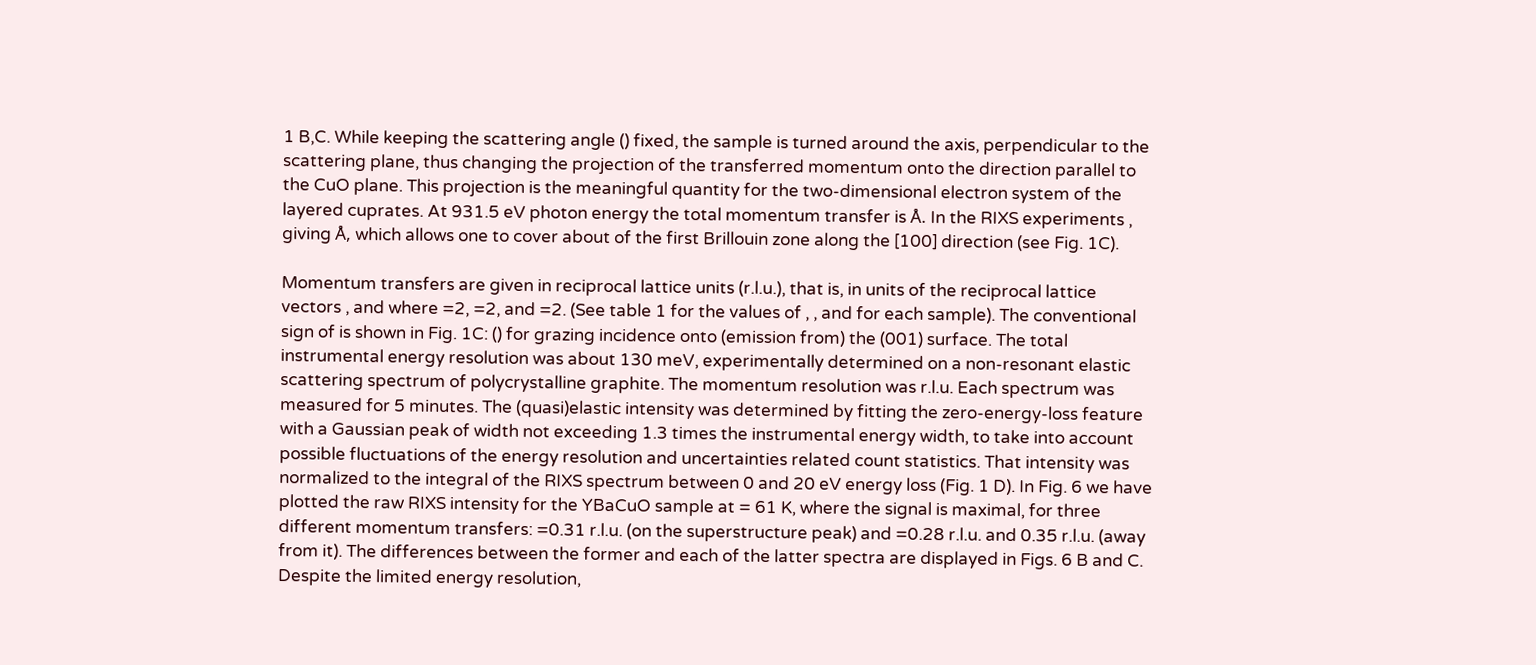1 B,C. While keeping the scattering angle () fixed, the sample is turned around the axis, perpendicular to the scattering plane, thus changing the projection of the transferred momentum onto the direction parallel to the CuO plane. This projection is the meaningful quantity for the two-dimensional electron system of the layered cuprates. At 931.5 eV photon energy the total momentum transfer is Å. In the RIXS experiments , giving Å, which allows one to cover about of the first Brillouin zone along the [100] direction (see Fig. 1C).

Momentum transfers are given in reciprocal lattice units (r.l.u.), that is, in units of the reciprocal lattice vectors , and where =2, =2, and =2. (See table 1 for the values of , , and for each sample). The conventional sign of is shown in Fig. 1C: () for grazing incidence onto (emission from) the (001) surface. The total instrumental energy resolution was about 130 meV, experimentally determined on a non-resonant elastic scattering spectrum of polycrystalline graphite. The momentum resolution was r.l.u. Each spectrum was measured for 5 minutes. The (quasi)elastic intensity was determined by fitting the zero-energy-loss feature with a Gaussian peak of width not exceeding 1.3 times the instrumental energy width, to take into account possible fluctuations of the energy resolution and uncertainties related count statistics. That intensity was normalized to the integral of the RIXS spectrum between 0 and 20 eV energy loss (Fig. 1 D). In Fig. 6 we have plotted the raw RIXS intensity for the YBaCuO sample at = 61 K, where the signal is maximal, for three different momentum transfers: =0.31 r.l.u. (on the superstructure peak) and =0.28 r.l.u. and 0.35 r.l.u. (away from it). The differences between the former and each of the latter spectra are displayed in Figs. 6 B and C. Despite the limited energy resolution,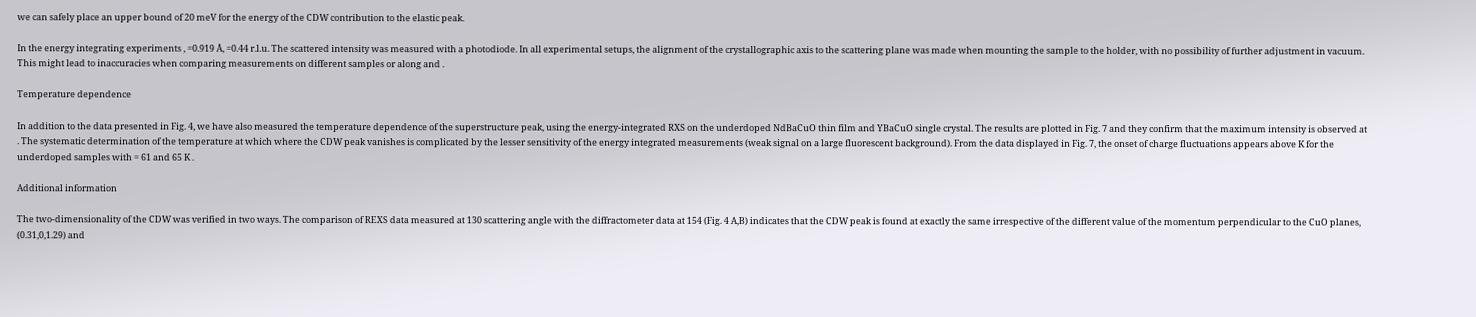we can safely place an upper bound of 20 meV for the energy of the CDW contribution to the elastic peak.

In the energy integrating experiments , =0.919 Å, =0.44 r.l.u. The scattered intensity was measured with a photodiode. In all experimental setups, the alignment of the crystallographic axis to the scattering plane was made when mounting the sample to the holder, with no possibility of further adjustment in vacuum. This might lead to inaccuracies when comparing measurements on different samples or along and .

Temperature dependence

In addition to the data presented in Fig. 4, we have also measured the temperature dependence of the superstructure peak, using the energy-integrated RXS on the underdoped NdBaCuO thin film and YBaCuO single crystal. The results are plotted in Fig. 7 and they confirm that the maximum intensity is observed at . The systematic determination of the temperature at which where the CDW peak vanishes is complicated by the lesser sensitivity of the energy integrated measurements (weak signal on a large fluorescent background). From the data displayed in Fig. 7, the onset of charge fluctuations appears above K for the underdoped samples with = 61 and 65 K .

Additional information

The two-dimensionality of the CDW was verified in two ways. The comparison of REXS data measured at 130 scattering angle with the diffractometer data at 154 (Fig. 4 A,B) indicates that the CDW peak is found at exactly the same irrespective of the different value of the momentum perpendicular to the CuO planes, (0.31,0,1.29) and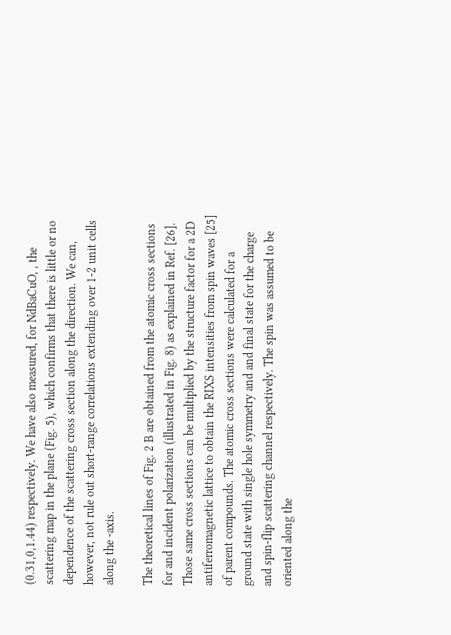(0.31,0,1.44) respectively. We have also measured, for NdBaCuO, , the scattering map in the plane (Fig. 5), which confirms that there is little or no dependence of the scattering cross section along the direction. We can, however, not rule out short-range correlations extending over 1-2 unit cells along the -axis.

The theoretical lines of Fig. 2 B are obtained from the atomic cross sections for and incident polarization (illustrated in Fig. 8) as explained in Ref. [26]. Those same cross sections can be multiplied by the structure factor for a 2D antiferromagnetic lattice to obtain the RIXS intensities from spin waves [25] of parent compounds. The atomic cross sections were calculated for a ground state with single hole symmetry and and final state for the charge and spin-flip scattering channel respectively. The spin was assumed to be oriented along the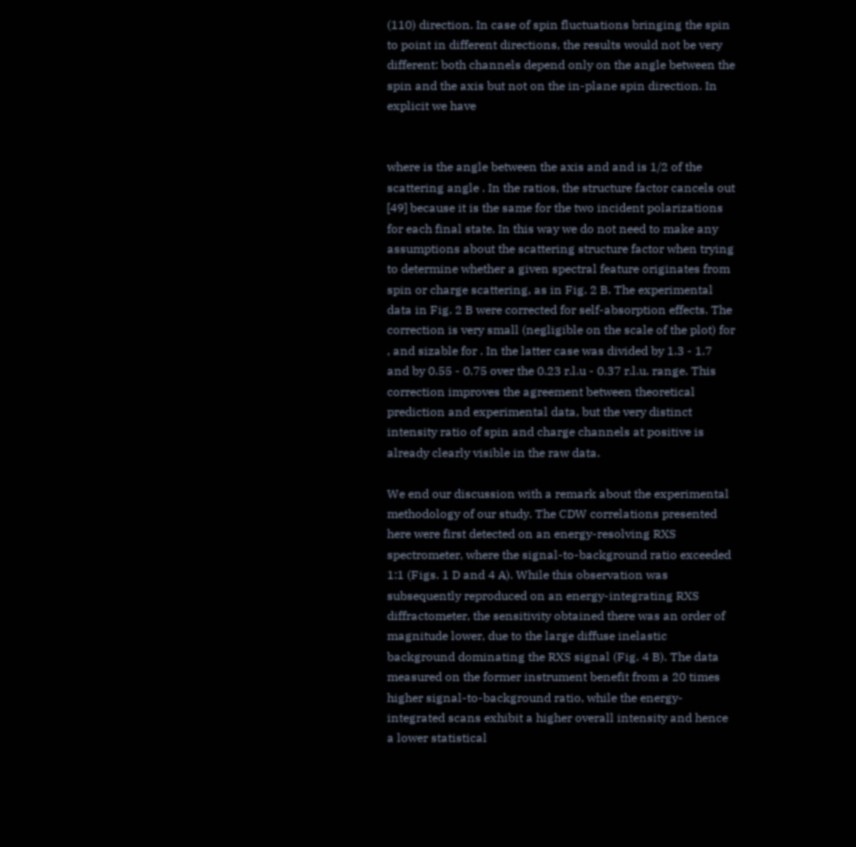(110) direction. In case of spin fluctuations bringing the spin to point in different directions, the results would not be very different: both channels depend only on the angle between the spin and the axis but not on the in-plane spin direction. In explicit we have


where is the angle between the axis and and is 1/2 of the scattering angle . In the ratios, the structure factor cancels out [49] because it is the same for the two incident polarizations for each final state. In this way we do not need to make any assumptions about the scattering structure factor when trying to determine whether a given spectral feature originates from spin or charge scattering, as in Fig. 2 B. The experimental data in Fig. 2 B were corrected for self-absorption effects. The correction is very small (negligible on the scale of the plot) for , and sizable for . In the latter case was divided by 1.3 - 1.7 and by 0.55 - 0.75 over the 0.23 r.l.u - 0.37 r.l.u. range. This correction improves the agreement between theoretical prediction and experimental data, but the very distinct intensity ratio of spin and charge channels at positive is already clearly visible in the raw data.

We end our discussion with a remark about the experimental methodology of our study. The CDW correlations presented here were first detected on an energy-resolving RXS spectrometer, where the signal-to-background ratio exceeded 1:1 (Figs. 1 D and 4 A). While this observation was subsequently reproduced on an energy-integrating RXS diffractometer, the sensitivity obtained there was an order of magnitude lower, due to the large diffuse inelastic background dominating the RXS signal (Fig. 4 B). The data measured on the former instrument benefit from a 20 times higher signal-to-background ratio, while the energy-integrated scans exhibit a higher overall intensity and hence a lower statistical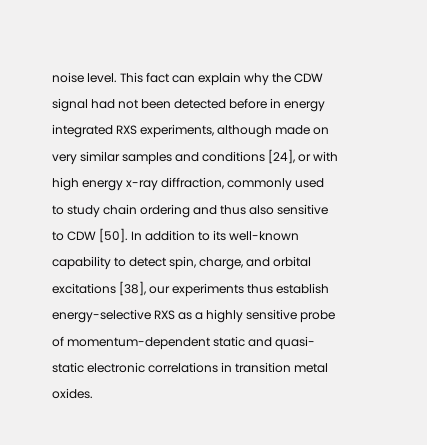noise level. This fact can explain why the CDW signal had not been detected before in energy integrated RXS experiments, although made on very similar samples and conditions [24], or with high energy x-ray diffraction, commonly used to study chain ordering and thus also sensitive to CDW [50]. In addition to its well-known capability to detect spin, charge, and orbital excitations [38], our experiments thus establish energy-selective RXS as a highly sensitive probe of momentum-dependent static and quasi-static electronic correlations in transition metal oxides.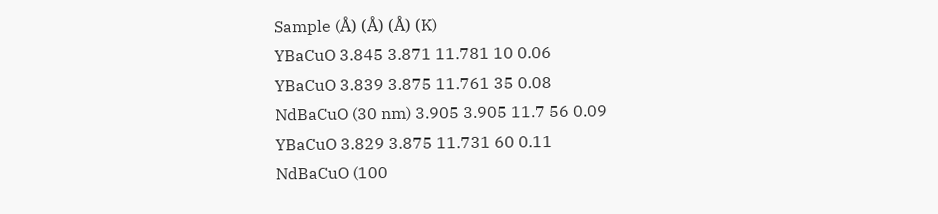Sample (Å) (Å) (Å) (K)
YBaCuO 3.845 3.871 11.781 10 0.06
YBaCuO 3.839 3.875 11.761 35 0.08
NdBaCuO (30 nm) 3.905 3.905 11.7 56 0.09
YBaCuO 3.829 3.875 11.731 60 0.11
NdBaCuO (100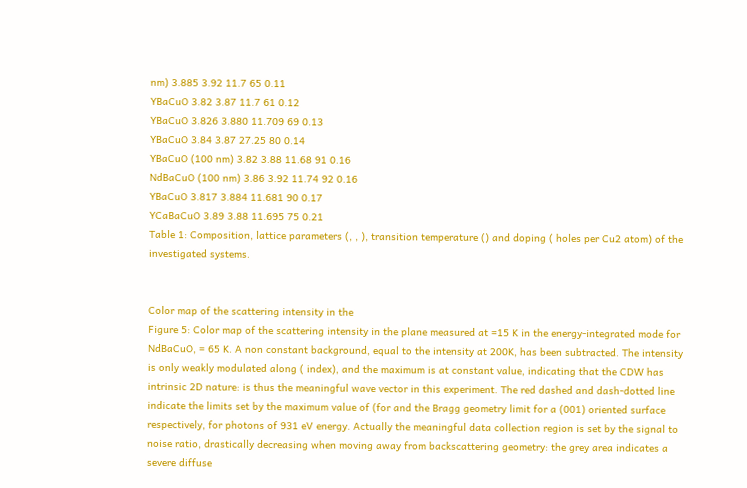nm) 3.885 3.92 11.7 65 0.11
YBaCuO 3.82 3.87 11.7 61 0.12
YBaCuO 3.826 3.880 11.709 69 0.13
YBaCuO 3.84 3.87 27.25 80 0.14
YBaCuO (100 nm) 3.82 3.88 11.68 91 0.16
NdBaCuO (100 nm) 3.86 3.92 11.74 92 0.16
YBaCuO 3.817 3.884 11.681 90 0.17
YCaBaCuO 3.89 3.88 11.695 75 0.21
Table 1: Composition, lattice parameters (, , ), transition temperature () and doping ( holes per Cu2 atom) of the investigated systems.


Color map of the scattering intensity in the
Figure 5: Color map of the scattering intensity in the plane measured at =15 K in the energy-integrated mode for NdBaCuO, = 65 K. A non constant background, equal to the intensity at 200K, has been subtracted. The intensity is only weakly modulated along ( index), and the maximum is at constant value, indicating that the CDW has intrinsic 2D nature: is thus the meaningful wave vector in this experiment. The red dashed and dash-dotted line indicate the limits set by the maximum value of (for and the Bragg geometry limit for a (001) oriented surface respectively, for photons of 931 eV energy. Actually the meaningful data collection region is set by the signal to noise ratio, drastically decreasing when moving away from backscattering geometry: the grey area indicates a severe diffuse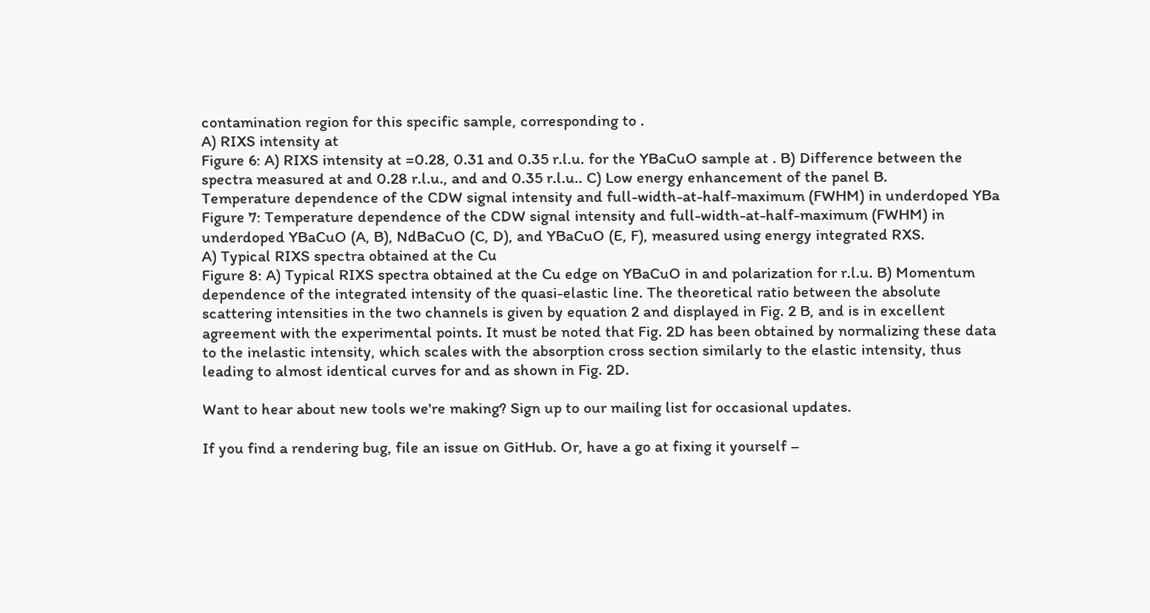contamination region for this specific sample, corresponding to .
A) RIXS intensity at
Figure 6: A) RIXS intensity at =0.28, 0.31 and 0.35 r.l.u. for the YBaCuO sample at . B) Difference between the spectra measured at and 0.28 r.l.u., and and 0.35 r.l.u.. C) Low energy enhancement of the panel B.
Temperature dependence of the CDW signal intensity and full-width-at-half-maximum (FWHM) in underdoped YBa
Figure 7: Temperature dependence of the CDW signal intensity and full-width-at-half-maximum (FWHM) in underdoped YBaCuO (A, B), NdBaCuO (C, D), and YBaCuO (E, F), measured using energy integrated RXS.
A) Typical RIXS spectra obtained at the Cu
Figure 8: A) Typical RIXS spectra obtained at the Cu edge on YBaCuO in and polarization for r.l.u. B) Momentum dependence of the integrated intensity of the quasi-elastic line. The theoretical ratio between the absolute scattering intensities in the two channels is given by equation 2 and displayed in Fig. 2 B, and is in excellent agreement with the experimental points. It must be noted that Fig. 2D has been obtained by normalizing these data to the inelastic intensity, which scales with the absorption cross section similarly to the elastic intensity, thus leading to almost identical curves for and as shown in Fig. 2D.

Want to hear about new tools we're making? Sign up to our mailing list for occasional updates.

If you find a rendering bug, file an issue on GitHub. Or, have a go at fixing it yourself –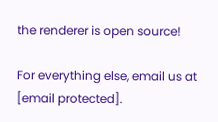the renderer is open source!

For everything else, email us at [email protected].